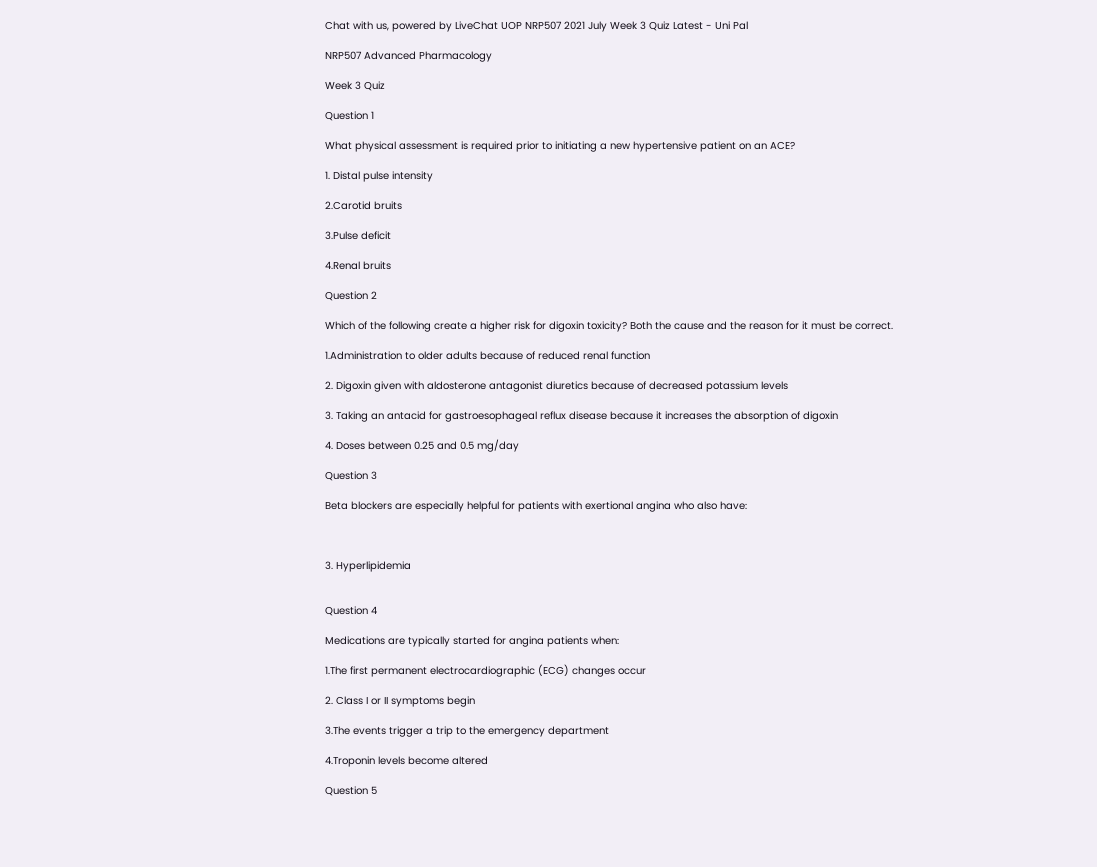Chat with us, powered by LiveChat UOP NRP507 2021 July Week 3 Quiz Latest - Uni Pal

NRP507 Advanced Pharmacology

Week 3 Quiz

Question 1

What physical assessment is required prior to initiating a new hypertensive patient on an ACE?

1. Distal pulse intensity

2.Carotid bruits

3.Pulse deficit

4.Renal bruits

Question 2

Which of the following create a higher risk for digoxin toxicity? Both the cause and the reason for it must be correct.

1.Administration to older adults because of reduced renal function

2. Digoxin given with aldosterone antagonist diuretics because of decreased potassium levels

3. Taking an antacid for gastroesophageal reflux disease because it increases the absorption of digoxin

4. Doses between 0.25 and 0.5 mg/day

Question 3

Beta blockers are especially helpful for patients with exertional angina who also have:



3. Hyperlipidemia


Question 4

Medications are typically started for angina patients when:

1.The first permanent electrocardiographic (ECG) changes occur

2. Class I or II symptoms begin

3.The events trigger a trip to the emergency department

4.Troponin levels become altered

Question 5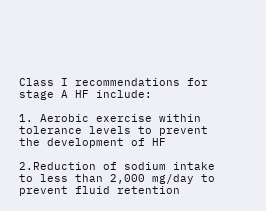Class I recommendations for stage A HF include:

1. Aerobic exercise within tolerance levels to prevent the development of HF

2.Reduction of sodium intake to less than 2,000 mg/day to prevent fluid retention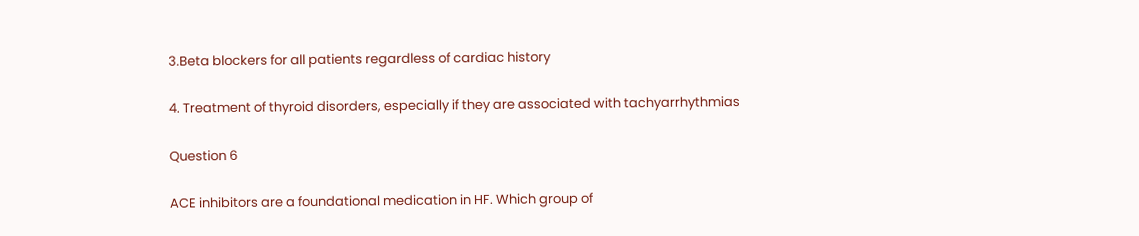3.Beta blockers for all patients regardless of cardiac history

4. Treatment of thyroid disorders, especially if they are associated with tachyarrhythmias

Question 6

ACE inhibitors are a foundational medication in HF. Which group of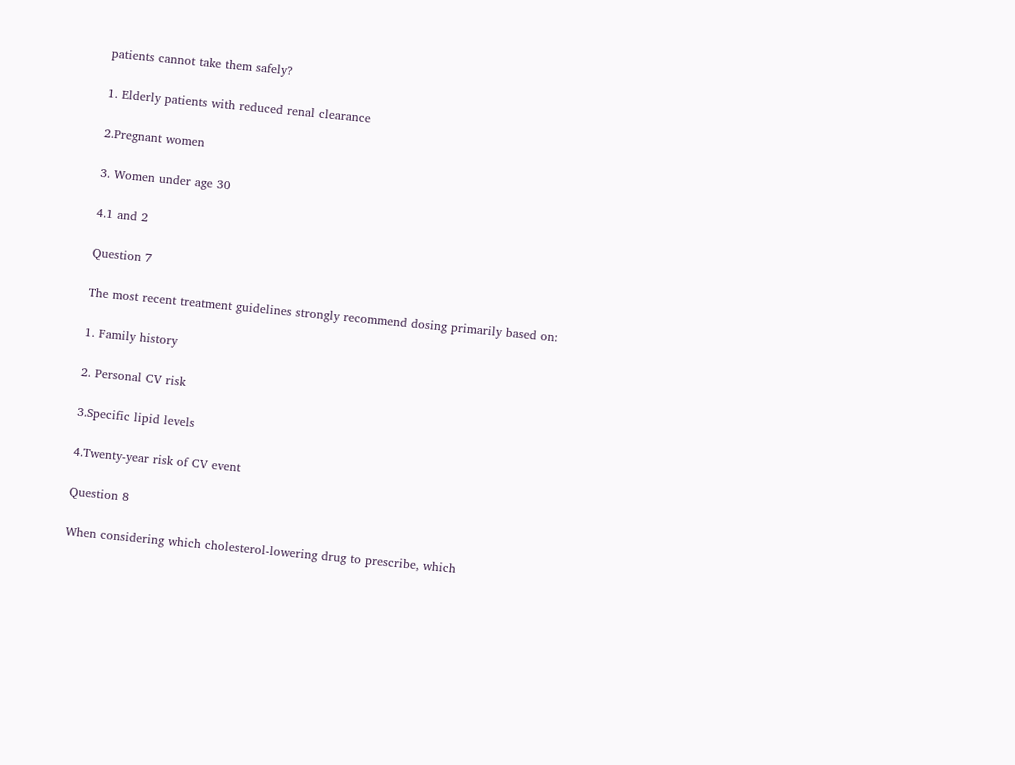patients cannot take them safely?

1. Elderly patients with reduced renal clearance

2.Pregnant women

3. Women under age 30

4.1 and 2

Question 7

The most recent treatment guidelines strongly recommend dosing primarily based on:

1. Family history

2. Personal CV risk

3.Specific lipid levels

4.Twenty-year risk of CV event

Question 8

When considering which cholesterol-lowering drug to prescribe, which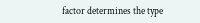factor determines the type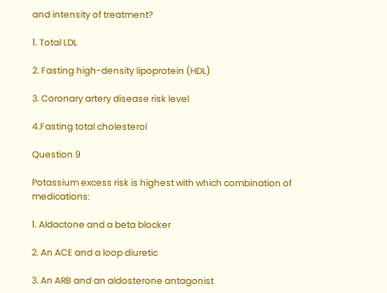and intensity of treatment?

1. Total LDL

2. Fasting high-density lipoprotein (HDL)

3. Coronary artery disease risk level

4.Fasting total cholesterol

Question 9

Potassium excess risk is highest with which combination of medications:

1. Aldactone and a beta blocker

2. An ACE and a loop diuretic

3. An ARB and an aldosterone antagonist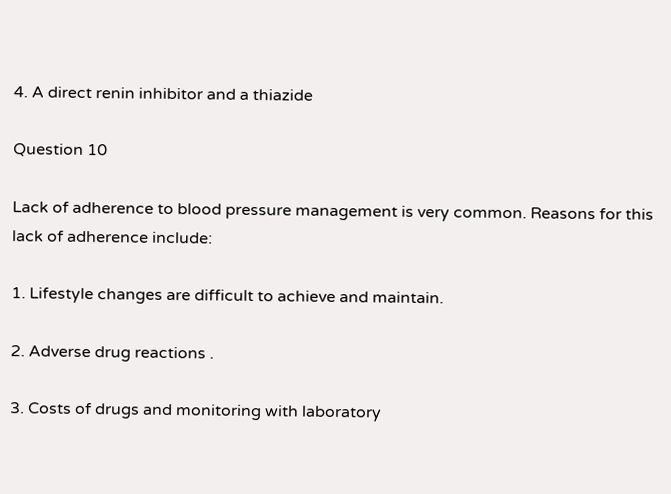4. A direct renin inhibitor and a thiazide

Question 10

Lack of adherence to blood pressure management is very common. Reasons for this lack of adherence include:

1. Lifestyle changes are difficult to achieve and maintain.

2. Adverse drug reactions .

3. Costs of drugs and monitoring with laboratory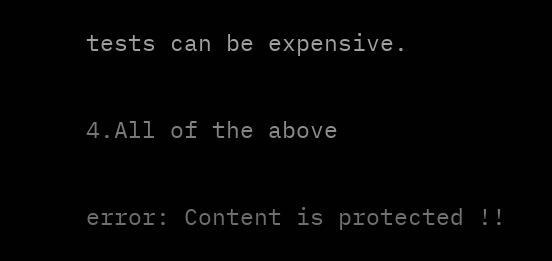tests can be expensive.

4.All of the above

error: Content is protected !!